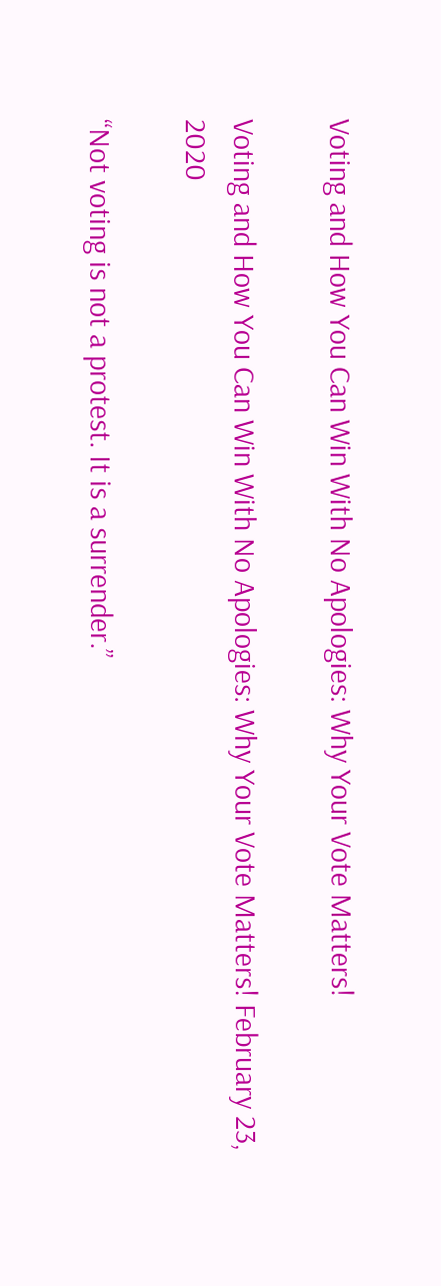Voting and How You Can Win With No Apologies: Why Your Vote Matters!

Voting and How You Can Win With No Apologies: Why Your Vote Matters! February 23, 2020

“Not voting is not a protest. It is a surrender.”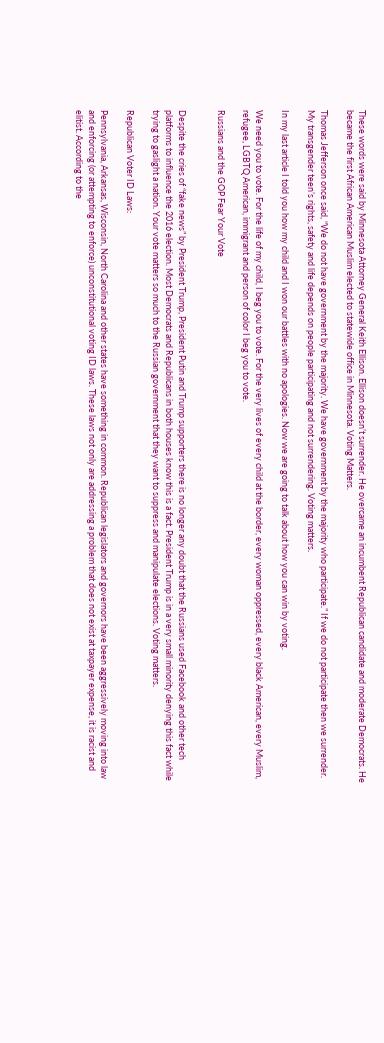These words were said by Minnesota Attorney General Keith Ellison. Ellison doesn’t surrender. He overcame an incumbent Republican candidate and moderate Democrats. He became the first African American Muslim elected to statewide office in Minnesota. Voting Matters.

Thomas Jefferson once said, “We do not have government by the majority. We have government by the majority who participate.” If we do not participate then we surrender. My transgender teen’s rights, safety and life depends on people participating and not surrendering. Voting matters.

In my last article I told you how my child and I won our battles with no apologies. Now we are going to talk about how you can win by voting.

We need you to vote. For the life of my child, I beg you to vote. For the very lives of every child at the border, every woman oppressed, every black American, every Muslim, refugee, LGBTQ American, immigrant and person of color I beg you to vote.

Russians and the GOP Fear Your Vote


Despite the cries of “fake news” by President Trump, President Putin and Trump supporters there is no longer any doubt that the Russians used Facebook and other tech platforms to influence the 2016 election. Most Democrats and Republicans in both houses know this is a fact. President Trump is in a very small minority denying this fact while trying to gaslight a nation. Your vote matters so much to the Russian government that they want to suppress and manipulate elections. Voting matters.

Republican Voter ID Laws:

Pennsylvania, Arkansas, Wisconsin, North Carolina and other states have something in common. Republican legislators and governors have been aggressively moving into law and enforcing (or attempting to enforce) unconstitutional voting ID laws. These laws not only are addressing a problem that does not exist at taxpayer expense, it is racist and elitist. According to the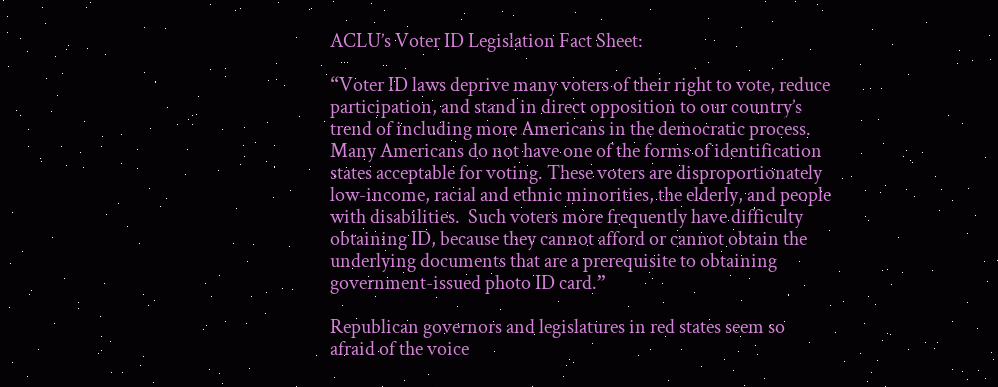ACLU’s Voter ID Legislation Fact Sheet:

“Voter ID laws deprive many voters of their right to vote, reduce participation, and stand in direct opposition to our country’s trend of including more Americans in the democratic process. Many Americans do not have one of the forms of identification states acceptable for voting. These voters are disproportionately low-income, racial and ethnic minorities, the elderly, and people with disabilities.  Such voters more frequently have difficulty obtaining ID, because they cannot afford or cannot obtain the underlying documents that are a prerequisite to obtaining government-issued photo ID card.”

Republican governors and legislatures in red states seem so afraid of the voice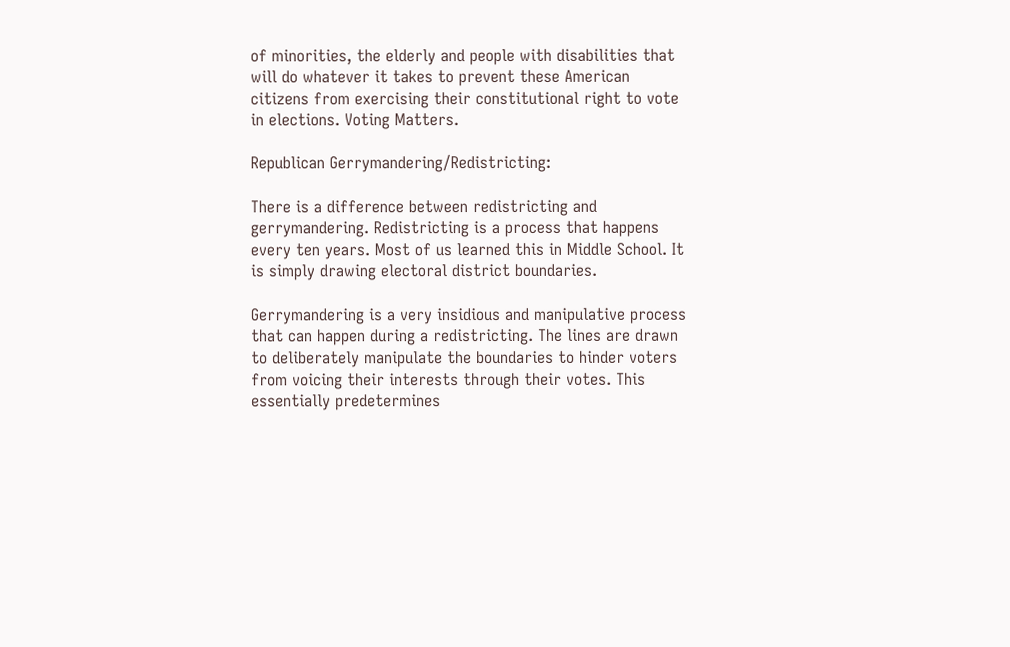of minorities, the elderly and people with disabilities that will do whatever it takes to prevent these American citizens from exercising their constitutional right to vote in elections. Voting Matters.

Republican Gerrymandering/Redistricting:

There is a difference between redistricting and gerrymandering. Redistricting is a process that happens every ten years. Most of us learned this in Middle School. It is simply drawing electoral district boundaries.

Gerrymandering is a very insidious and manipulative process that can happen during a redistricting. The lines are drawn to deliberately manipulate the boundaries to hinder voters from voicing their interests through their votes. This essentially predetermines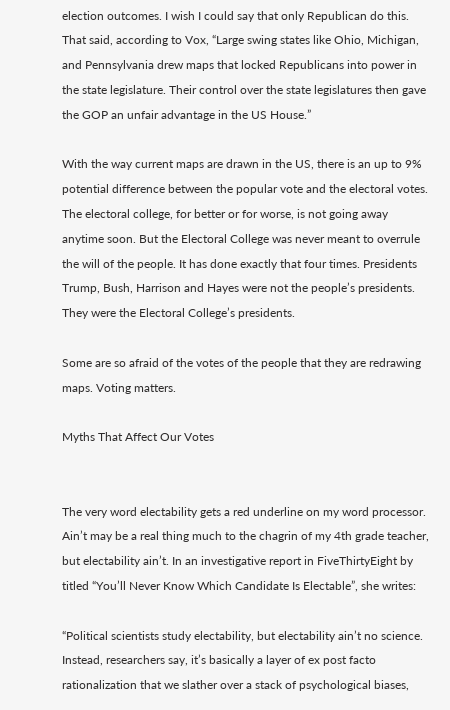election outcomes. I wish I could say that only Republican do this. That said, according to Vox, “Large swing states like Ohio, Michigan, and Pennsylvania drew maps that locked Republicans into power in the state legislature. Their control over the state legislatures then gave the GOP an unfair advantage in the US House.”

With the way current maps are drawn in the US, there is an up to 9% potential difference between the popular vote and the electoral votes. The electoral college, for better or for worse, is not going away anytime soon. But the Electoral College was never meant to overrule the will of the people. It has done exactly that four times. Presidents Trump, Bush, Harrison and Hayes were not the people’s presidents. They were the Electoral College’s presidents.

Some are so afraid of the votes of the people that they are redrawing maps. Voting matters.

Myths That Affect Our Votes


The very word electability gets a red underline on my word processor. Ain’t may be a real thing much to the chagrin of my 4th grade teacher, but electability ain’t. In an investigative report in FiveThirtyEight by  titled “You’ll Never Know Which Candidate Is Electable”, she writes:

“Political scientists study electability, but electability ain’t no science. Instead, researchers say, it’s basically a layer of ex post facto rationalization that we slather over a stack of psychological biases,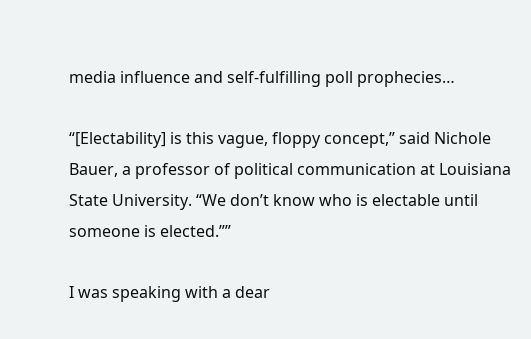media influence and self-fulfilling poll prophecies…

“[Electability] is this vague, floppy concept,” said Nichole Bauer, a professor of political communication at Louisiana State University. “We don’t know who is electable until someone is elected.””

I was speaking with a dear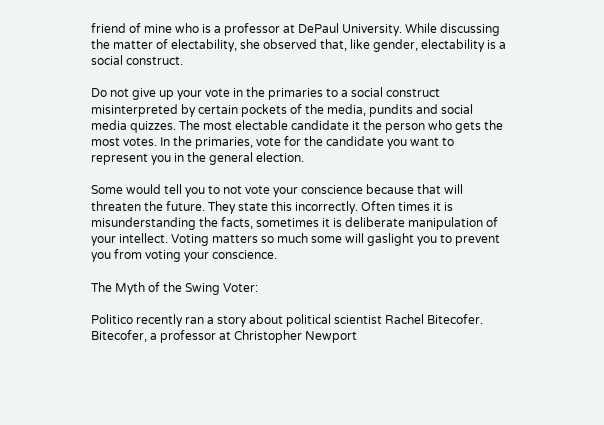friend of mine who is a professor at DePaul University. While discussing the matter of electability, she observed that, like gender, electability is a social construct.

Do not give up your vote in the primaries to a social construct misinterpreted by certain pockets of the media, pundits and social media quizzes. The most electable candidate it the person who gets the most votes. In the primaries, vote for the candidate you want to represent you in the general election.

Some would tell you to not vote your conscience because that will threaten the future. They state this incorrectly. Often times it is misunderstanding the facts, sometimes it is deliberate manipulation of your intellect. Voting matters so much some will gaslight you to prevent you from voting your conscience.

The Myth of the Swing Voter:

Politico recently ran a story about political scientist Rachel Bitecofer. Bitecofer, a professor at Christopher Newport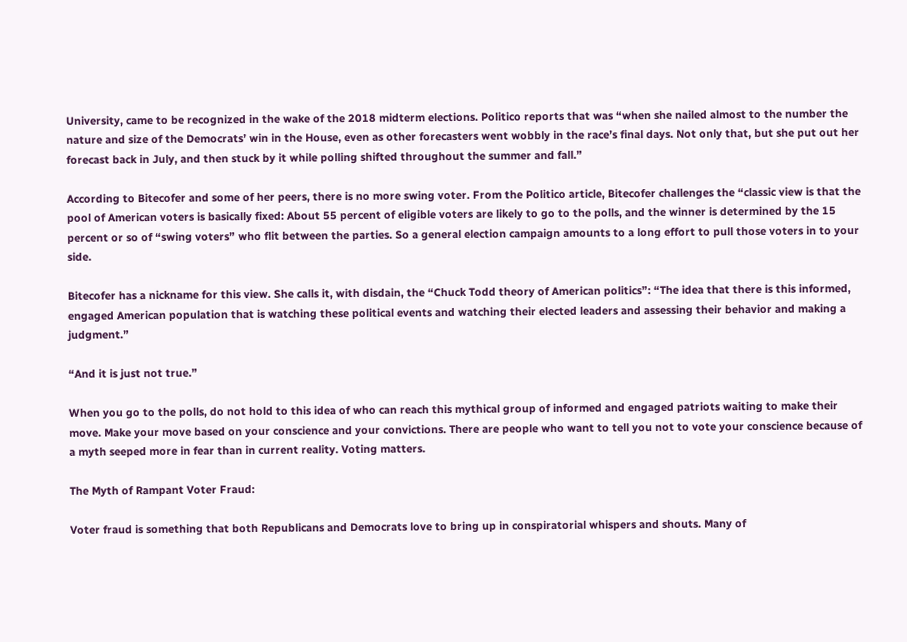University, came to be recognized in the wake of the 2018 midterm elections. Politico reports that was “when she nailed almost to the number the nature and size of the Democrats’ win in the House, even as other forecasters went wobbly in the race’s final days. Not only that, but she put out her forecast back in July, and then stuck by it while polling shifted throughout the summer and fall.”

According to Bitecofer and some of her peers, there is no more swing voter. From the Politico article, Bitecofer challenges the “classic view is that the pool of American voters is basically fixed: About 55 percent of eligible voters are likely to go to the polls, and the winner is determined by the 15 percent or so of “swing voters” who flit between the parties. So a general election campaign amounts to a long effort to pull those voters in to your side.

Bitecofer has a nickname for this view. She calls it, with disdain, the “Chuck Todd theory of American politics”: “The idea that there is this informed, engaged American population that is watching these political events and watching their elected leaders and assessing their behavior and making a judgment.”

“And it is just not true.”

When you go to the polls, do not hold to this idea of who can reach this mythical group of informed and engaged patriots waiting to make their move. Make your move based on your conscience and your convictions. There are people who want to tell you not to vote your conscience because of a myth seeped more in fear than in current reality. Voting matters.

The Myth of Rampant Voter Fraud:

Voter fraud is something that both Republicans and Democrats love to bring up in conspiratorial whispers and shouts. Many of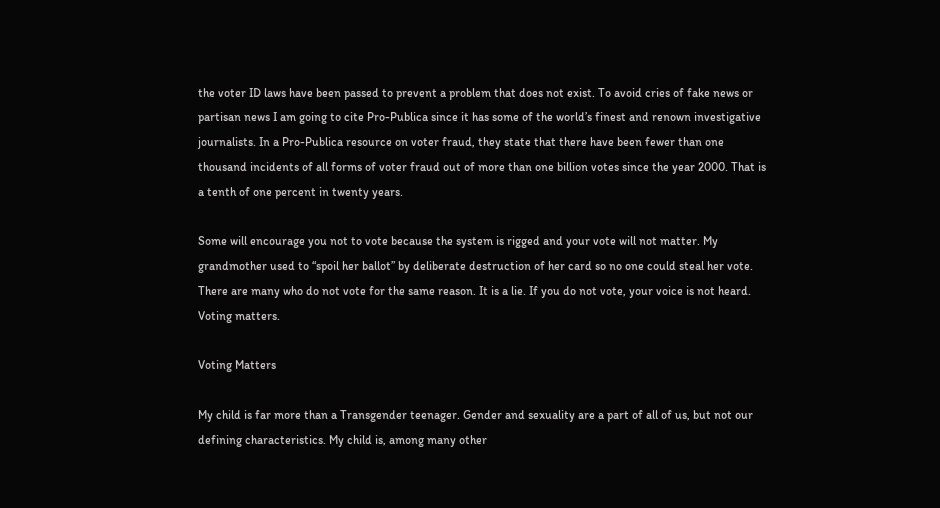the voter ID laws have been passed to prevent a problem that does not exist. To avoid cries of fake news or partisan news I am going to cite Pro-Publica since it has some of the world’s finest and renown investigative journalists. In a Pro-Publica resource on voter fraud, they state that there have been fewer than one thousand incidents of all forms of voter fraud out of more than one billion votes since the year 2000. That is a tenth of one percent in twenty years.

Some will encourage you not to vote because the system is rigged and your vote will not matter. My grandmother used to “spoil her ballot” by deliberate destruction of her card so no one could steal her vote. There are many who do not vote for the same reason. It is a lie. If you do not vote, your voice is not heard. Voting matters.

Voting Matters

My child is far more than a Transgender teenager. Gender and sexuality are a part of all of us, but not our defining characteristics. My child is, among many other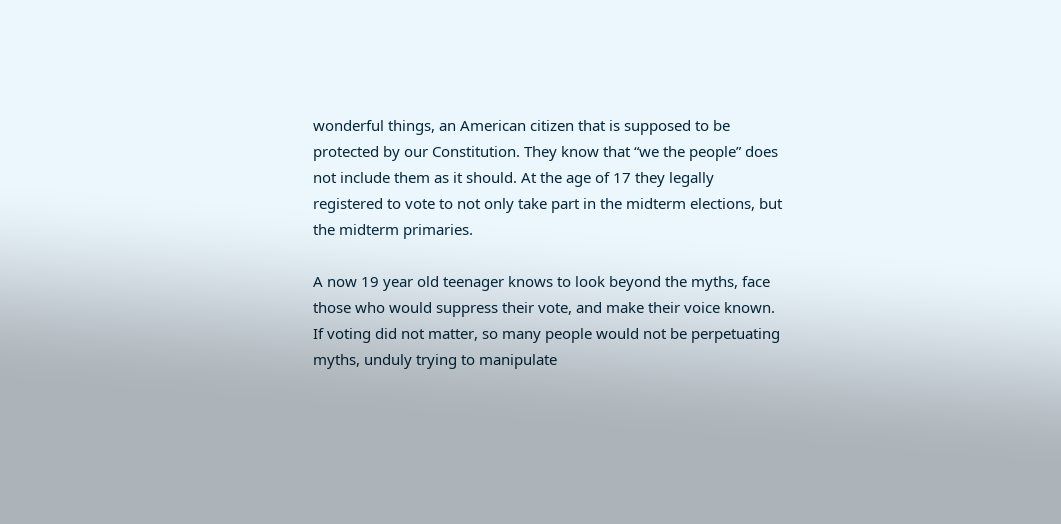wonderful things, an American citizen that is supposed to be protected by our Constitution. They know that “we the people” does not include them as it should. At the age of 17 they legally registered to vote to not only take part in the midterm elections, but the midterm primaries.

A now 19 year old teenager knows to look beyond the myths, face those who would suppress their vote, and make their voice known. If voting did not matter, so many people would not be perpetuating myths, unduly trying to manipulate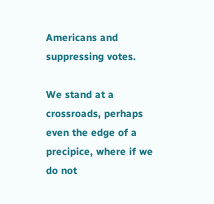Americans and suppressing votes.

We stand at a crossroads, perhaps even the edge of a precipice, where if we do not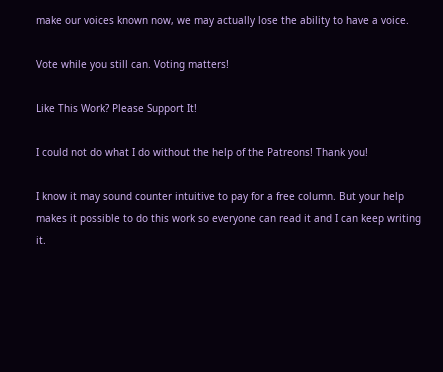make our voices known now, we may actually lose the ability to have a voice.

Vote while you still can. Voting matters!

Like This Work? Please Support It!

I could not do what I do without the help of the Patreons! Thank you!

I know it may sound counter intuitive to pay for a free column. But your help makes it possible to do this work so everyone can read it and I can keep writing it.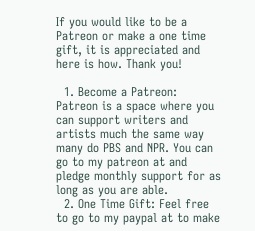If you would like to be a Patreon or make a one time gift, it is appreciated and here is how. Thank you!

  1. Become a Patreon: Patreon is a space where you can support writers and artists much the same way many do PBS and NPR. You can go to my patreon at and pledge monthly support for as long as you are able.
  2. One Time Gift: Feel free to go to my paypal at to make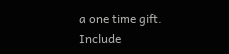a one time gift. Include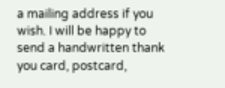a mailing address if you wish. I will be happy to send a handwritten thank you card, postcard,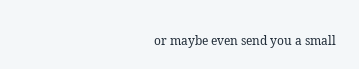or maybe even send you a small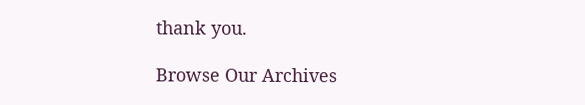thank you.

Browse Our Archives